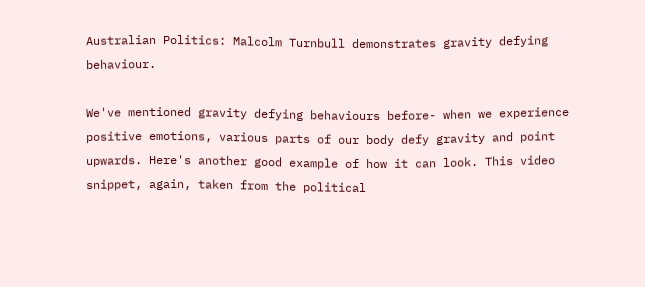Australian Politics: Malcolm Turnbull demonstrates gravity defying behaviour.

We've mentioned gravity defying behaviours before- when we experience positive emotions, various parts of our body defy gravity and point upwards. Here's another good example of how it can look. This video snippet, again, taken from the political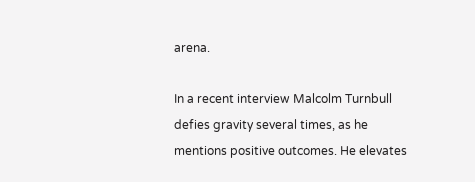arena.

In a recent interview Malcolm Turnbull defies gravity several times, as he mentions positive outcomes. He elevates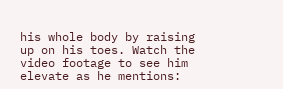his whole body by raising up on his toes. Watch the video footage to see him elevate as he mentions: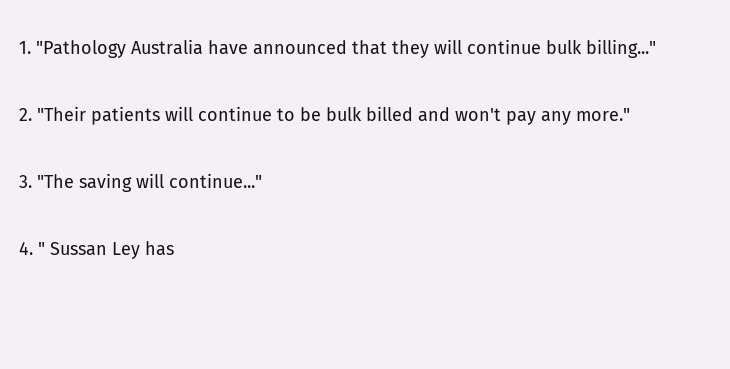1. "Pathology Australia have announced that they will continue bulk billing..."

2. "Their patients will continue to be bulk billed and won't pay any more."

3. "The saving will continue..."

4. " Sussan Ley has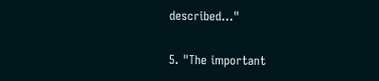described..."

5. "The important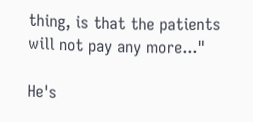thing, is that the patients will not pay any more..."

He's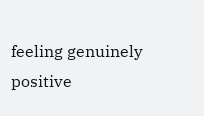feeling genuinely positive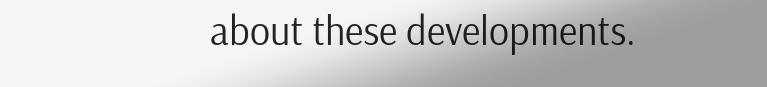about these developments.